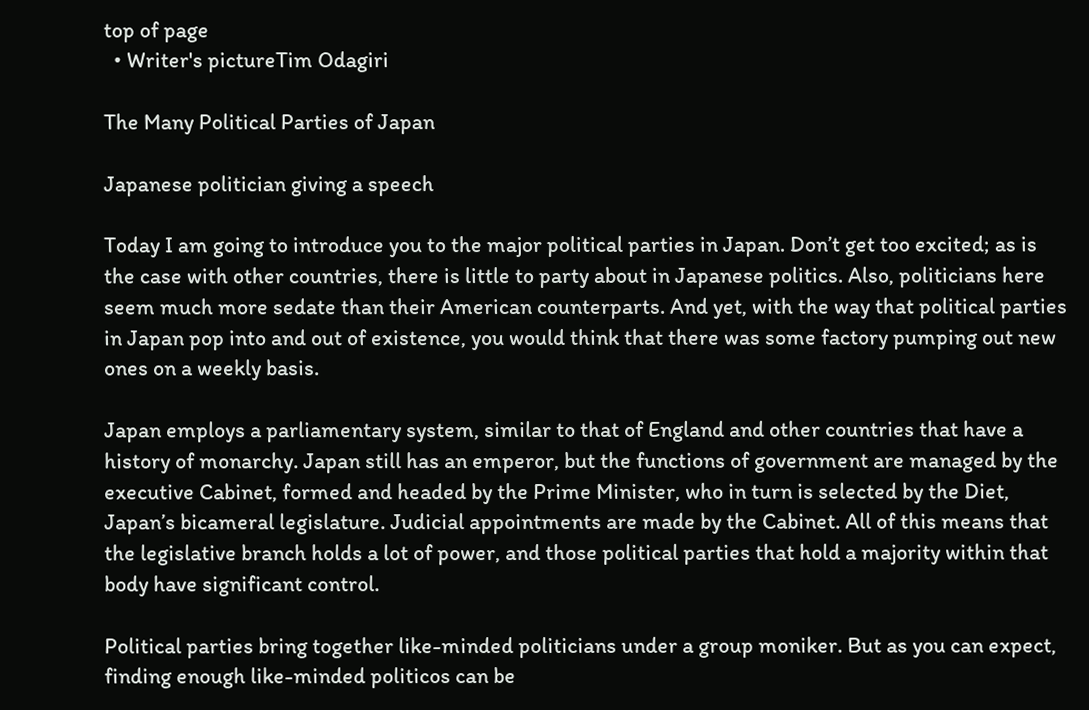top of page
  • Writer's pictureTim Odagiri

The Many Political Parties of Japan

Japanese politician giving a speech

Today I am going to introduce you to the major political parties in Japan. Don’t get too excited; as is the case with other countries, there is little to party about in Japanese politics. Also, politicians here seem much more sedate than their American counterparts. And yet, with the way that political parties in Japan pop into and out of existence, you would think that there was some factory pumping out new ones on a weekly basis.

Japan employs a parliamentary system, similar to that of England and other countries that have a history of monarchy. Japan still has an emperor, but the functions of government are managed by the executive Cabinet, formed and headed by the Prime Minister, who in turn is selected by the Diet, Japan’s bicameral legislature. Judicial appointments are made by the Cabinet. All of this means that the legislative branch holds a lot of power, and those political parties that hold a majority within that body have significant control.

Political parties bring together like-minded politicians under a group moniker. But as you can expect, finding enough like-minded politicos can be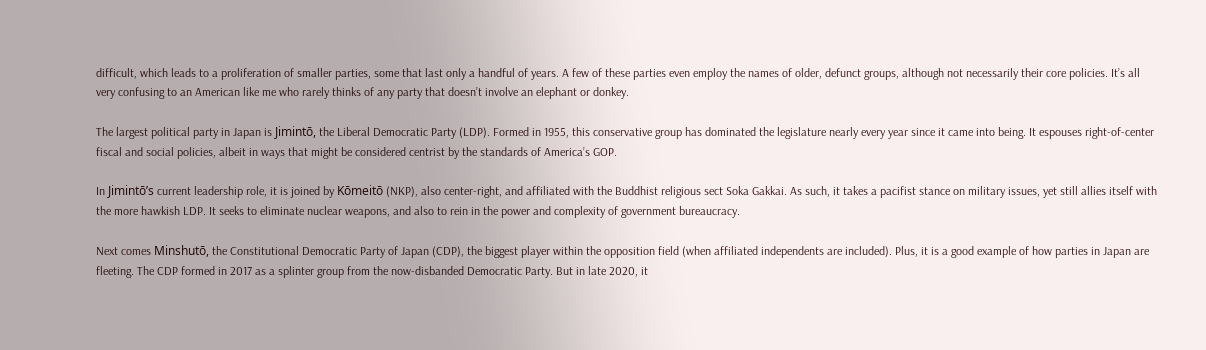difficult, which leads to a proliferation of smaller parties, some that last only a handful of years. A few of these parties even employ the names of older, defunct groups, although not necessarily their core policies. It’s all very confusing to an American like me who rarely thinks of any party that doesn’t involve an elephant or donkey.

The largest political party in Japan is Jimintō, the Liberal Democratic Party (LDP). Formed in 1955, this conservative group has dominated the legislature nearly every year since it came into being. It espouses right-of-center fiscal and social policies, albeit in ways that might be considered centrist by the standards of America’s GOP.

In Jimintō’s current leadership role, it is joined by Kōmeitō (NKP), also center-right, and affiliated with the Buddhist religious sect Soka Gakkai. As such, it takes a pacifist stance on military issues, yet still allies itself with the more hawkish LDP. It seeks to eliminate nuclear weapons, and also to rein in the power and complexity of government bureaucracy.

Next comes Minshutō, the Constitutional Democratic Party of Japan (CDP), the biggest player within the opposition field (when affiliated independents are included). Plus, it is a good example of how parties in Japan are fleeting. The CDP formed in 2017 as a splinter group from the now-disbanded Democratic Party. But in late 2020, it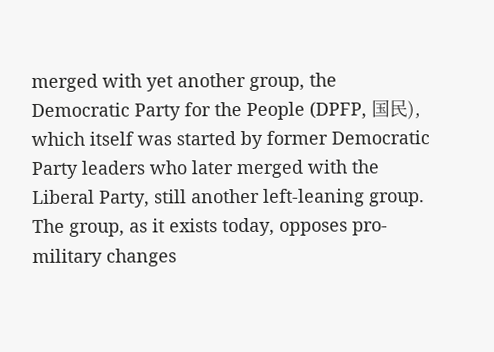merged with yet another group, the Democratic Party for the People (DPFP, 国民), which itself was started by former Democratic Party leaders who later merged with the Liberal Party, still another left-leaning group. The group, as it exists today, opposes pro-military changes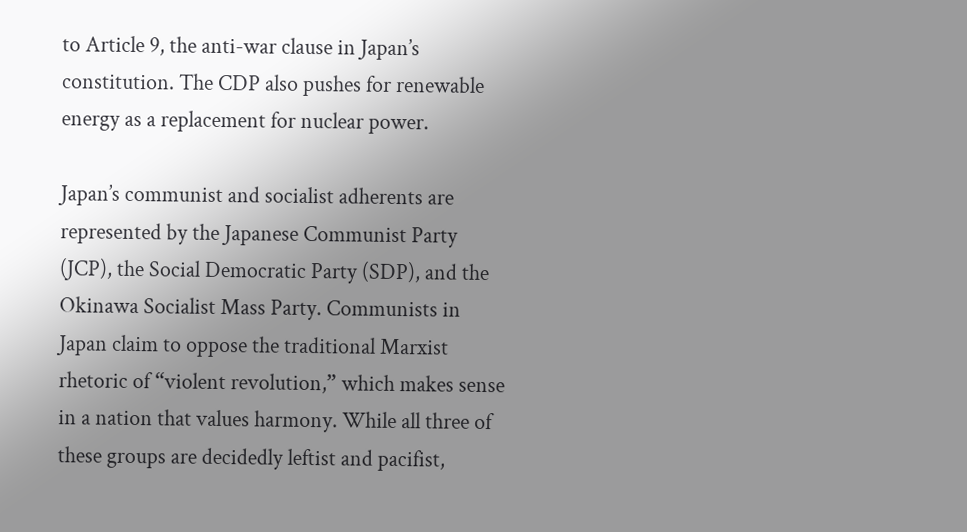to Article 9, the anti-war clause in Japan’s constitution. The CDP also pushes for renewable energy as a replacement for nuclear power.

Japan’s communist and socialist adherents are represented by the Japanese Communist Party (JCP), the Social Democratic Party (SDP), and the Okinawa Socialist Mass Party. Communists in Japan claim to oppose the traditional Marxist rhetoric of “violent revolution,” which makes sense in a nation that values harmony. While all three of these groups are decidedly leftist and pacifist,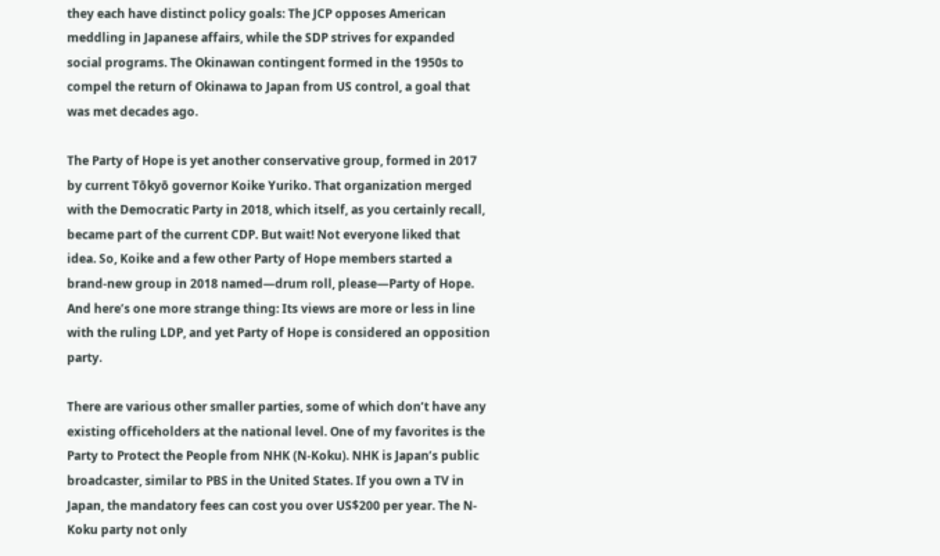they each have distinct policy goals: The JCP opposes American meddling in Japanese affairs, while the SDP strives for expanded social programs. The Okinawan contingent formed in the 1950s to compel the return of Okinawa to Japan from US control, a goal that was met decades ago.

The Party of Hope is yet another conservative group, formed in 2017 by current Tōkyō governor Koike Yuriko. That organization merged with the Democratic Party in 2018, which itself, as you certainly recall, became part of the current CDP. But wait! Not everyone liked that idea. So, Koike and a few other Party of Hope members started a brand-new group in 2018 named—drum roll, please—Party of Hope. And here’s one more strange thing: Its views are more or less in line with the ruling LDP, and yet Party of Hope is considered an opposition party.

There are various other smaller parties, some of which don’t have any existing officeholders at the national level. One of my favorites is the Party to Protect the People from NHK (N-Koku). NHK is Japan’s public broadcaster, similar to PBS in the United States. If you own a TV in Japan, the mandatory fees can cost you over US$200 per year. The N-Koku party not only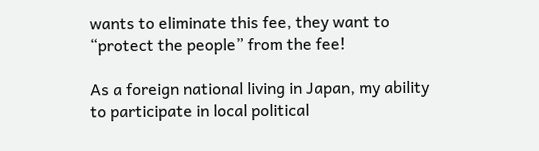wants to eliminate this fee, they want to “protect the people” from the fee!

As a foreign national living in Japan, my ability to participate in local political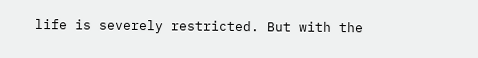life is severely restricted. But with the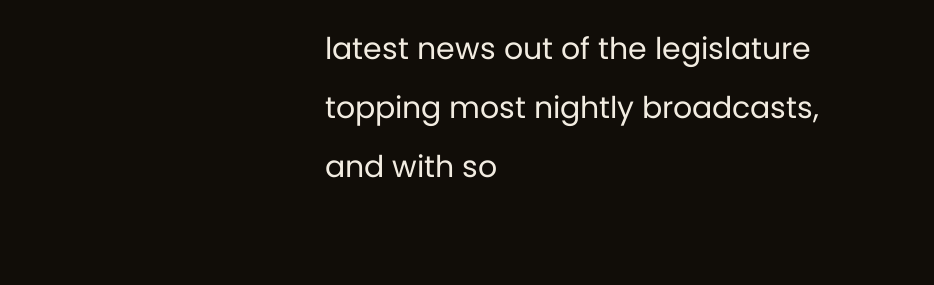latest news out of the legislature topping most nightly broadcasts, and with so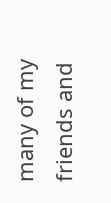many of my friends and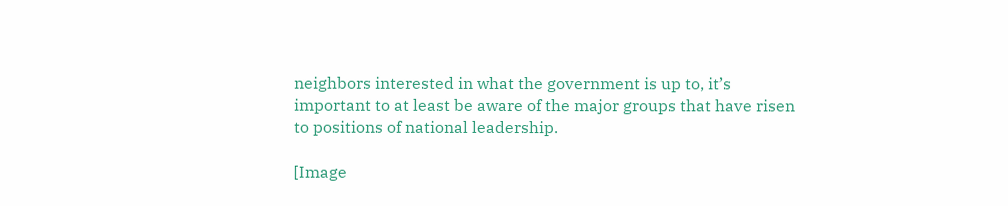neighbors interested in what the government is up to, it’s important to at least be aware of the major groups that have risen to positions of national leadership.

[Image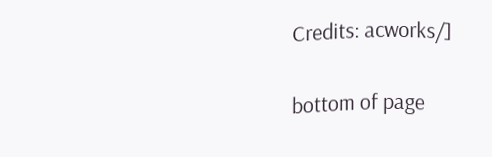Credits: acworks/]


bottom of page